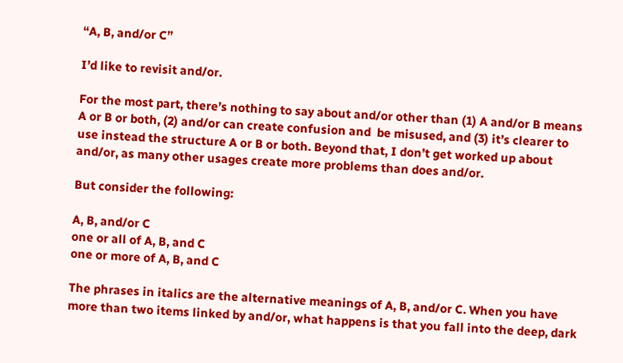“A, B, and/or C”

I’d like to revisit and/or.

For the most part, there’s nothing to say about and/or other than (1) A and/or B means A or B or both, (2) and/or can create confusion and  be misused, and (3) it’s clearer to use instead the structure A or B or both. Beyond that, I don’t get worked up about and/or, as many other usages create more problems than does and/or.

But consider the following:

A, B, and/or C
one or all of A, B, and C
one or more of A, B, and C

The phrases in italics are the alternative meanings of A, B, and/or C. When you have more than two items linked by and/or, what happens is that you fall into the deep, dark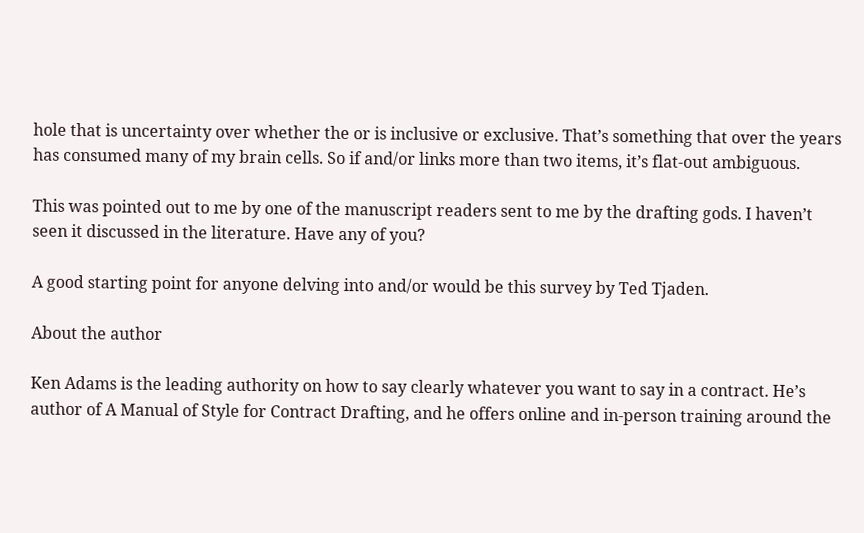hole that is uncertainty over whether the or is inclusive or exclusive. That’s something that over the years has consumed many of my brain cells. So if and/or links more than two items, it’s flat-out ambiguous.

This was pointed out to me by one of the manuscript readers sent to me by the drafting gods. I haven’t seen it discussed in the literature. Have any of you?

A good starting point for anyone delving into and/or would be this survey by Ted Tjaden.

About the author

Ken Adams is the leading authority on how to say clearly whatever you want to say in a contract. He’s author of A Manual of Style for Contract Drafting, and he offers online and in-person training around the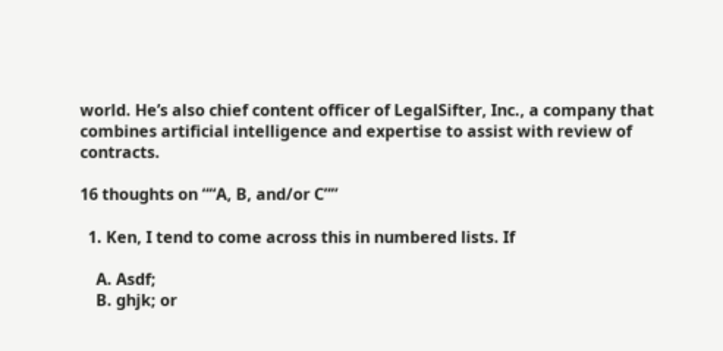world. He’s also chief content officer of LegalSifter, Inc., a company that combines artificial intelligence and expertise to assist with review of contracts.

16 thoughts on ““A, B, and/or C””

  1. Ken, I tend to come across this in numbered lists. If

    A. Asdf;
    B. ghjk; or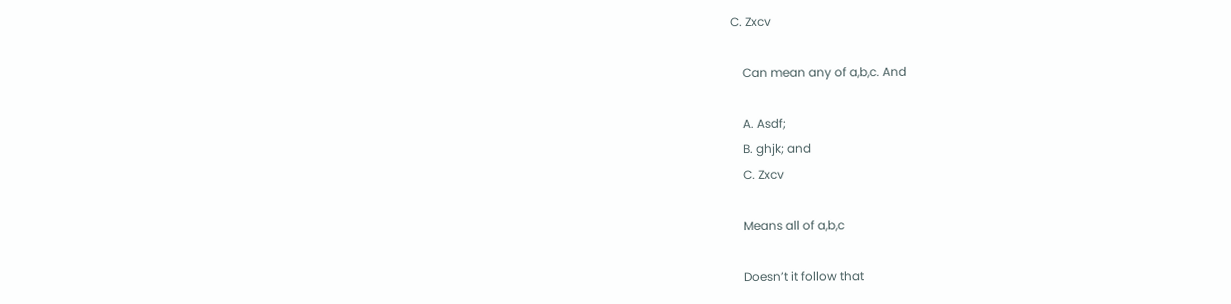C. Zxcv

    Can mean any of a,b,c. And

    A. Asdf;
    B. ghjk; and
    C. Zxcv

    Means all of a,b,c

    Doesn’t it follow that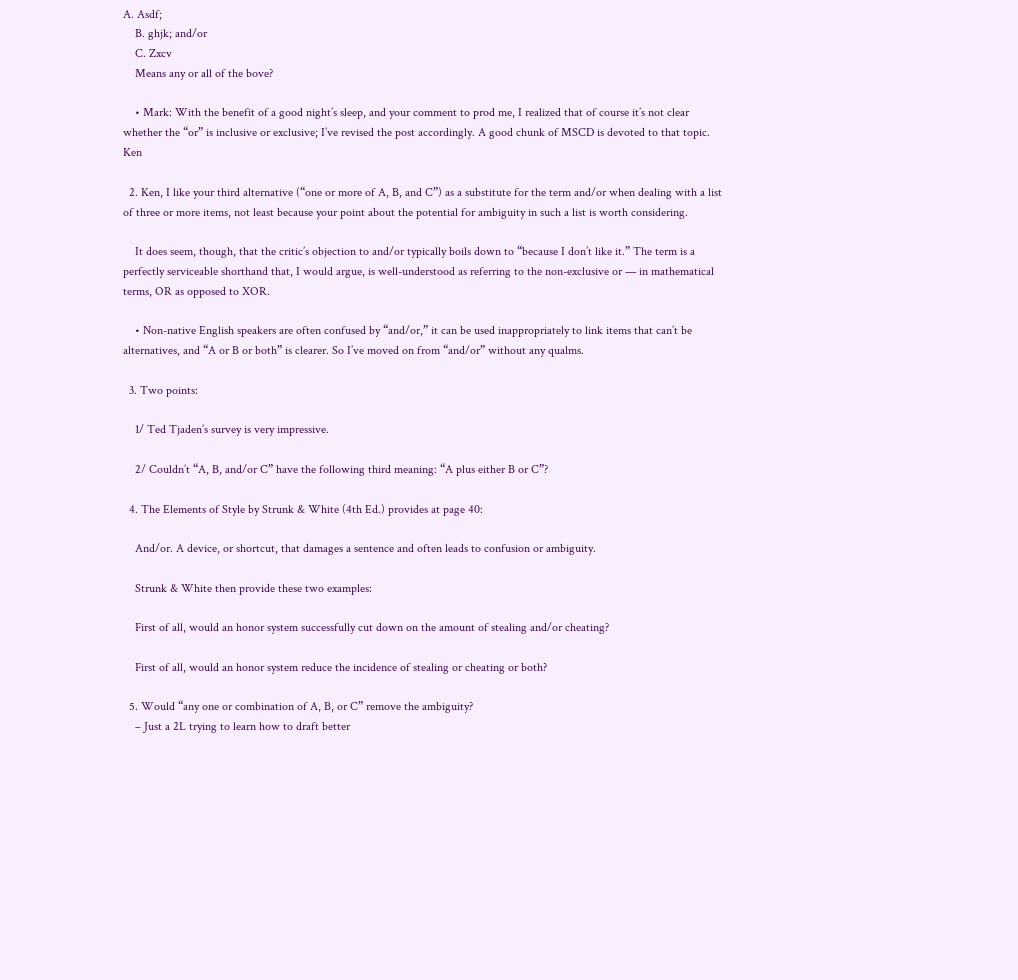A. Asdf;
    B. ghjk; and/or
    C. Zxcv
    Means any or all of the bove?

    • Mark: With the benefit of a good night’s sleep, and your comment to prod me, I realized that of course it’s not clear whether the “or” is inclusive or exclusive; I’ve revised the post accordingly. A good chunk of MSCD is devoted to that topic. Ken

  2. Ken, I like your third alternative (“one or more of A, B, and C”) as a substitute for the term and/or when dealing with a list of three or more items, not least because your point about the potential for ambiguity in such a list is worth considering.

    It does seem, though, that the critic’s objection to and/or typically boils down to “because I don’t like it.” The term is a perfectly serviceable shorthand that, I would argue, is well-understood as referring to the non-exclusive or — in mathematical terms, OR as opposed to XOR.

    • Non-native English speakers are often confused by “and/or,” it can be used inappropriately to link items that can’t be alternatives, and “A or B or both” is clearer. So I’ve moved on from “and/or” without any qualms.

  3. Two points:

    1/ Ted Tjaden’s survey is very impressive.

    2/ Couldn’t “A, B, and/or C” have the following third meaning: “A plus either B or C”?

  4. The Elements of Style by Strunk & White (4th Ed.) provides at page 40:

    And/or. A device, or shortcut, that damages a sentence and often leads to confusion or ambiguity.

    Strunk & White then provide these two examples:

    First of all, would an honor system successfully cut down on the amount of stealing and/or cheating?

    First of all, would an honor system reduce the incidence of stealing or cheating or both?

  5. Would “any one or combination of A, B, or C” remove the ambiguity?
    – Just a 2L trying to learn how to draft better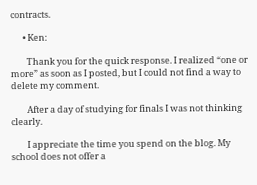contracts.

      • Ken:

        Thank you for the quick response. I realized “one or more” as soon as I posted, but I could not find a way to delete my comment.

        After a day of studying for finals I was not thinking clearly.

        I appreciate the time you spend on the blog. My school does not offer a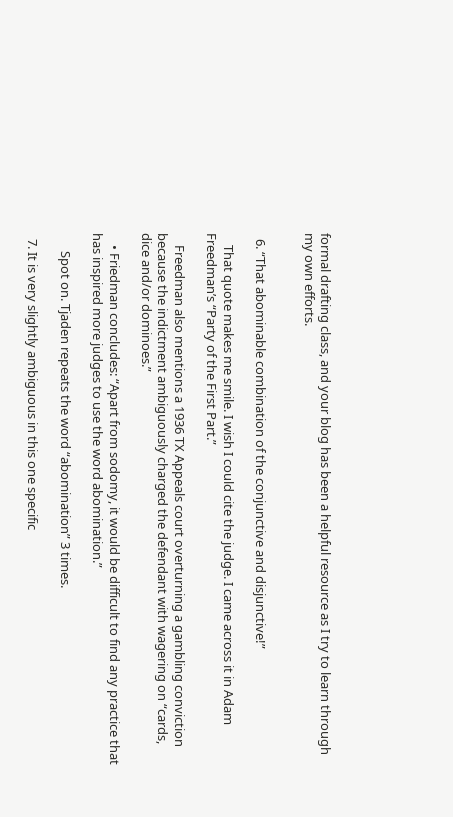formal drafting class, and your blog has been a helpful resource as I try to learn through my own efforts.


  6. “That abominable combination of the conjunctive and disjunctive!”

    That quote makes me smile. I wish I could cite the judge. I came across it in Adam Freedman’s “Party of the First Part.”

    Freedman also mentions a 1936 TX Appeals court overturning a gambling conviction because the indictment ambiguously charged the defendant with wagering on “cards, dice and/or dominoes.”

    • Friedman concludes: “Apart from sodomy, it would be difficult to find any practice that has inspired more judges to use the word abomination.”

      Spot on. Tjaden repeats the word “abomination” 3 times.

  7. It is very slightly ambiguous in this one specific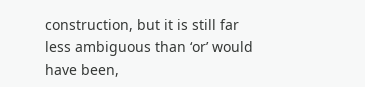construction, but it is still far less ambiguous than ‘or’ would have been,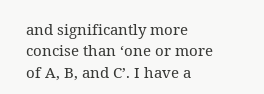and significantly more concise than ‘one or more of A, B, and C’. I have a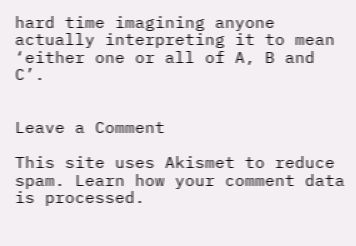hard time imagining anyone actually interpreting it to mean ‘either one or all of A, B and C’.


Leave a Comment

This site uses Akismet to reduce spam. Learn how your comment data is processed.